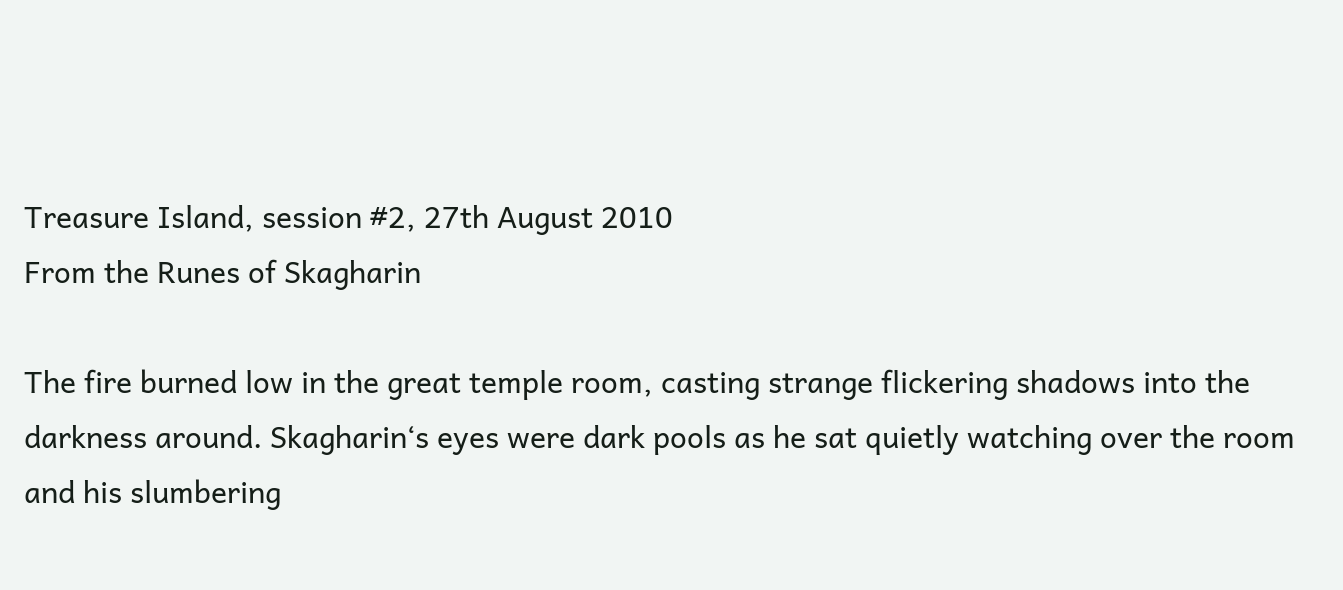Treasure Island, session #2, 27th August 2010
From the Runes of Skagharin

The fire burned low in the great temple room, casting strange flickering shadows into the darkness around. Skagharin‘s eyes were dark pools as he sat quietly watching over the room and his slumbering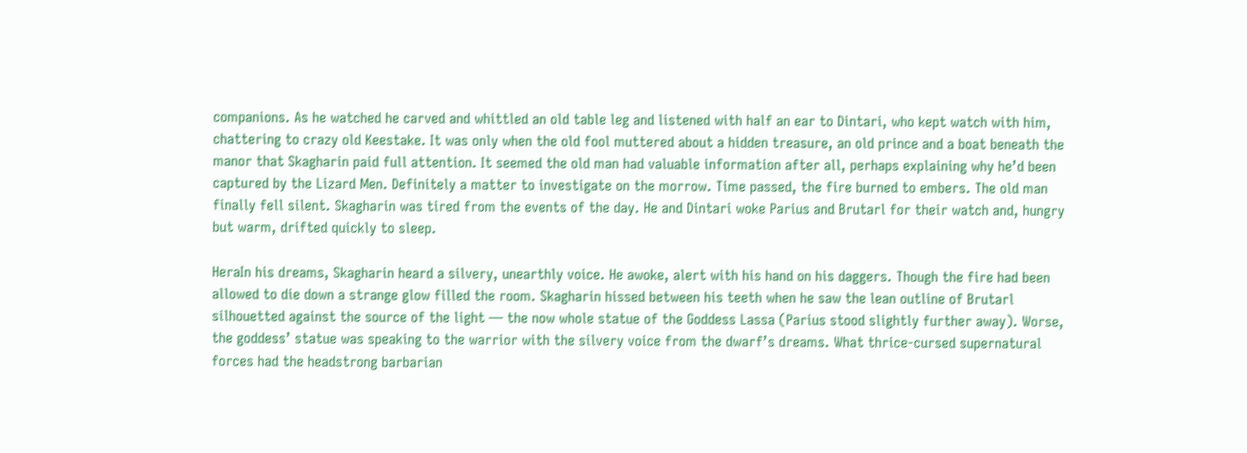companions. As he watched he carved and whittled an old table leg and listened with half an ear to Dintari, who kept watch with him, chattering to crazy old Keestake. It was only when the old fool muttered about a hidden treasure, an old prince and a boat beneath the manor that Skagharin paid full attention. It seemed the old man had valuable information after all, perhaps explaining why he’d been captured by the Lizard Men. Definitely a matter to investigate on the morrow. Time passed, the fire burned to embers. The old man finally fell silent. Skagharin was tired from the events of the day. He and Dintari woke Parius and Brutarl for their watch and, hungry but warm, drifted quickly to sleep.

HeraIn his dreams, Skagharin heard a silvery, unearthly voice. He awoke, alert with his hand on his daggers. Though the fire had been allowed to die down a strange glow filled the room. Skagharin hissed between his teeth when he saw the lean outline of Brutarl silhouetted against the source of the light — the now whole statue of the Goddess Lassa (Parius stood slightly further away). Worse, the goddess’ statue was speaking to the warrior with the silvery voice from the dwarf’s dreams. What thrice-cursed supernatural forces had the headstrong barbarian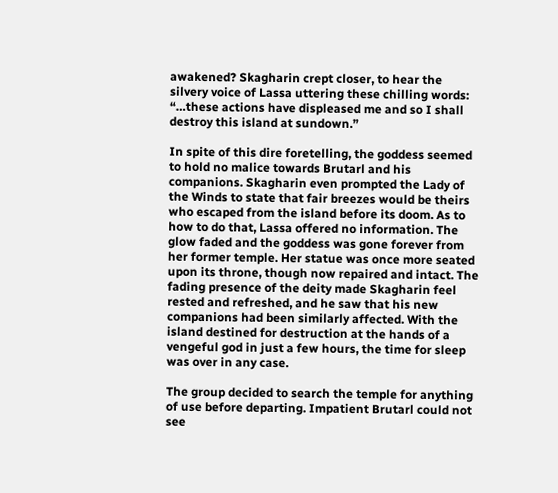awakened? Skagharin crept closer, to hear the silvery voice of Lassa uttering these chilling words:
“…these actions have displeased me and so I shall destroy this island at sundown.”

In spite of this dire foretelling, the goddess seemed to hold no malice towards Brutarl and his companions. Skagharin even prompted the Lady of the Winds to state that fair breezes would be theirs who escaped from the island before its doom. As to how to do that, Lassa offered no information. The glow faded and the goddess was gone forever from her former temple. Her statue was once more seated upon its throne, though now repaired and intact. The fading presence of the deity made Skagharin feel rested and refreshed, and he saw that his new companions had been similarly affected. With the island destined for destruction at the hands of a vengeful god in just a few hours, the time for sleep was over in any case.

The group decided to search the temple for anything of use before departing. Impatient Brutarl could not see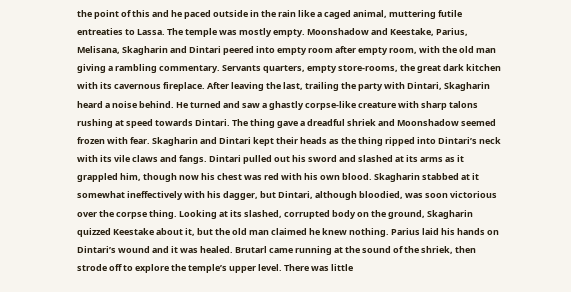the point of this and he paced outside in the rain like a caged animal, muttering futile entreaties to Lassa. The temple was mostly empty. Moonshadow and Keestake, Parius, Melisana, Skagharin and Dintari peered into empty room after empty room, with the old man giving a rambling commentary. Servants quarters, empty store-rooms, the great dark kitchen with its cavernous fireplace. After leaving the last, trailing the party with Dintari, Skagharin heard a noise behind. He turned and saw a ghastly corpse-like creature with sharp talons rushing at speed towards Dintari. The thing gave a dreadful shriek and Moonshadow seemed frozen with fear. Skagharin and Dintari kept their heads as the thing ripped into Dintari’s neck with its vile claws and fangs. Dintari pulled out his sword and slashed at its arms as it grappled him, though now his chest was red with his own blood. Skagharin stabbed at it somewhat ineffectively with his dagger, but Dintari, although bloodied, was soon victorious over the corpse thing. Looking at its slashed, corrupted body on the ground, Skagharin quizzed Keestake about it, but the old man claimed he knew nothing. Parius laid his hands on Dintari’s wound and it was healed. Brutarl came running at the sound of the shriek, then strode off to explore the temple’s upper level. There was little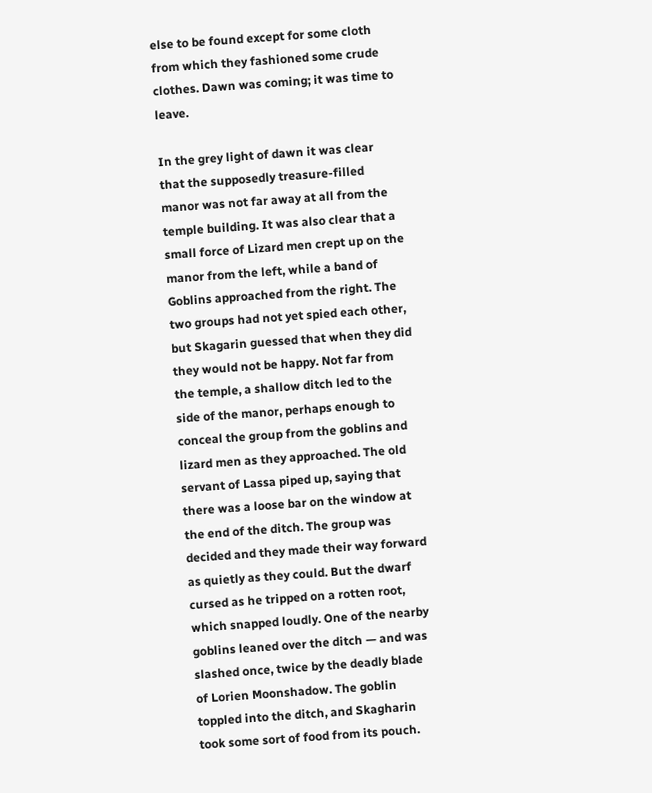else to be found except for some cloth from which they fashioned some crude clothes. Dawn was coming; it was time to leave.

In the grey light of dawn it was clear that the supposedly treasure-filled manor was not far away at all from the temple building. It was also clear that a small force of Lizard men crept up on the manor from the left, while a band of Goblins approached from the right. The two groups had not yet spied each other, but Skagarin guessed that when they did they would not be happy. Not far from the temple, a shallow ditch led to the side of the manor, perhaps enough to conceal the group from the goblins and lizard men as they approached. The old servant of Lassa piped up, saying that there was a loose bar on the window at the end of the ditch. The group was decided and they made their way forward as quietly as they could. But the dwarf cursed as he tripped on a rotten root, which snapped loudly. One of the nearby goblins leaned over the ditch — and was slashed once, twice by the deadly blade of Lorien Moonshadow. The goblin toppled into the ditch, and Skagharin took some sort of food from its pouch.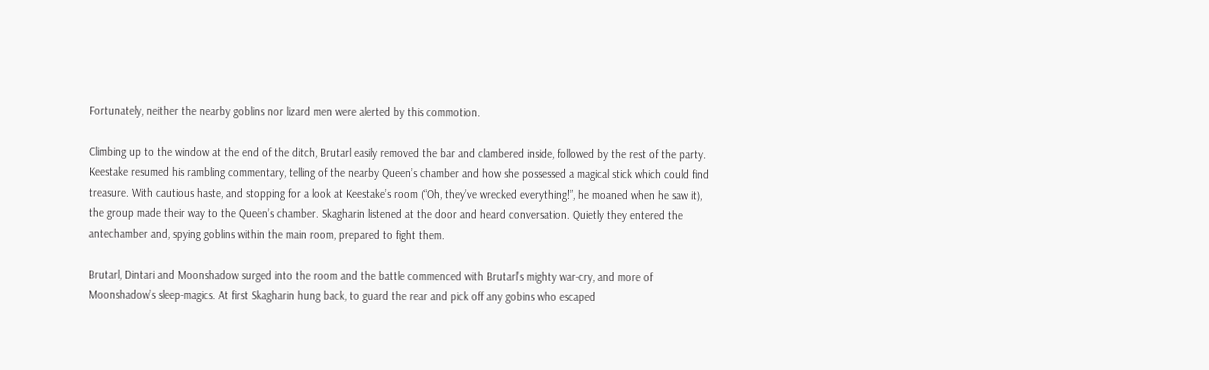Fortunately, neither the nearby goblins nor lizard men were alerted by this commotion.

Climbing up to the window at the end of the ditch, Brutarl easily removed the bar and clambered inside, followed by the rest of the party. Keestake resumed his rambling commentary, telling of the nearby Queen’s chamber and how she possessed a magical stick which could find treasure. With cautious haste, and stopping for a look at Keestake’s room (“Oh, they’ve wrecked everything!”, he moaned when he saw it), the group made their way to the Queen’s chamber. Skagharin listened at the door and heard conversation. Quietly they entered the antechamber and, spying goblins within the main room, prepared to fight them.

Brutarl, Dintari and Moonshadow surged into the room and the battle commenced with Brutarl’s mighty war-cry, and more of Moonshadow’s sleep-magics. At first Skagharin hung back, to guard the rear and pick off any gobins who escaped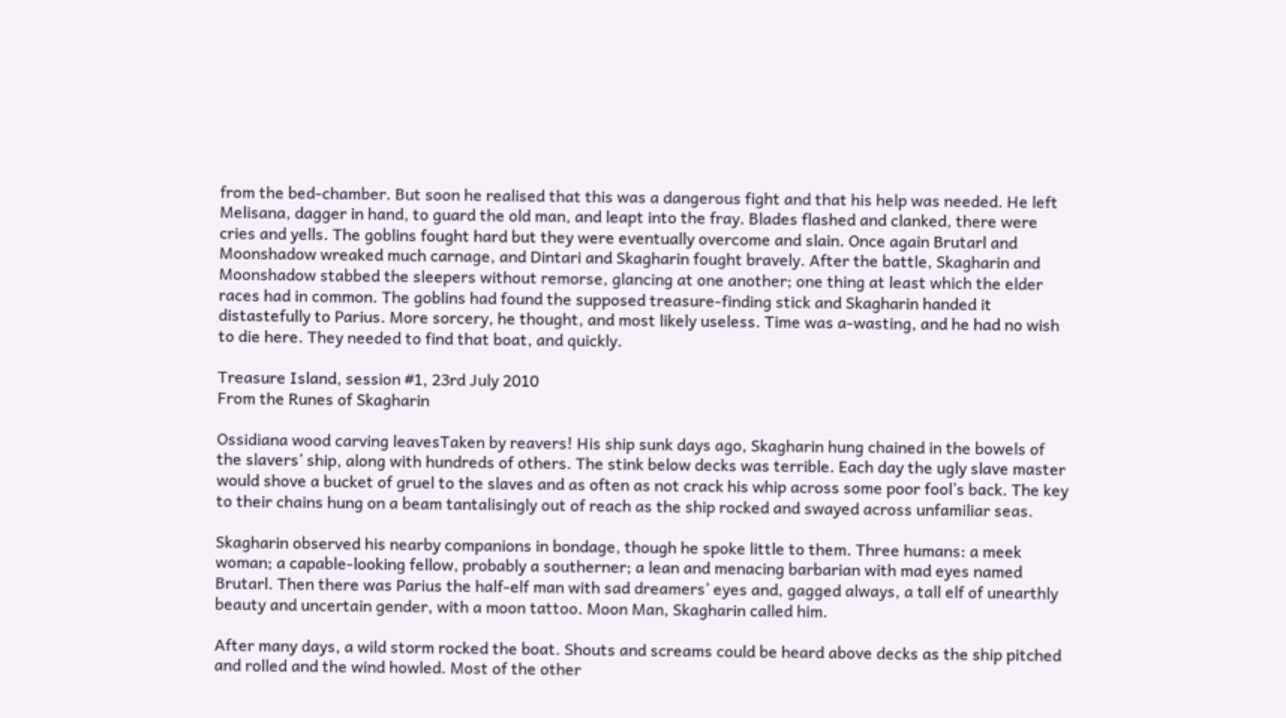from the bed-chamber. But soon he realised that this was a dangerous fight and that his help was needed. He left Melisana, dagger in hand, to guard the old man, and leapt into the fray. Blades flashed and clanked, there were cries and yells. The goblins fought hard but they were eventually overcome and slain. Once again Brutarl and Moonshadow wreaked much carnage, and Dintari and Skagharin fought bravely. After the battle, Skagharin and Moonshadow stabbed the sleepers without remorse, glancing at one another; one thing at least which the elder races had in common. The goblins had found the supposed treasure-finding stick and Skagharin handed it distastefully to Parius. More sorcery, he thought, and most likely useless. Time was a-wasting, and he had no wish to die here. They needed to find that boat, and quickly.

Treasure Island, session #1, 23rd July 2010
From the Runes of Skagharin

Ossidiana wood carving leavesTaken by reavers! His ship sunk days ago, Skagharin hung chained in the bowels of the slavers’ ship, along with hundreds of others. The stink below decks was terrible. Each day the ugly slave master would shove a bucket of gruel to the slaves and as often as not crack his whip across some poor fool’s back. The key to their chains hung on a beam tantalisingly out of reach as the ship rocked and swayed across unfamiliar seas.

Skagharin observed his nearby companions in bondage, though he spoke little to them. Three humans: a meek woman; a capable-looking fellow, probably a southerner; a lean and menacing barbarian with mad eyes named Brutarl. Then there was Parius the half-elf man with sad dreamers’ eyes and, gagged always, a tall elf of unearthly beauty and uncertain gender, with a moon tattoo. Moon Man, Skagharin called him.

After many days, a wild storm rocked the boat. Shouts and screams could be heard above decks as the ship pitched and rolled and the wind howled. Most of the other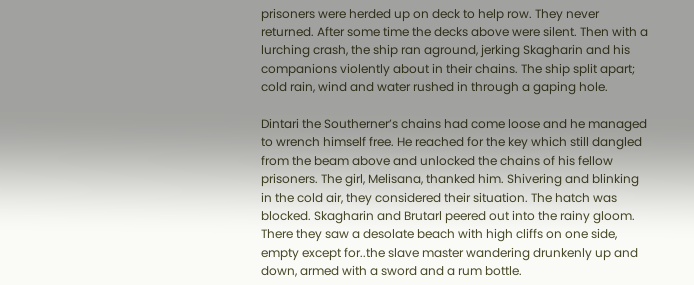prisoners were herded up on deck to help row. They never returned. After some time the decks above were silent. Then with a lurching crash, the ship ran aground, jerking Skagharin and his companions violently about in their chains. The ship split apart; cold rain, wind and water rushed in through a gaping hole.

Dintari the Southerner’s chains had come loose and he managed to wrench himself free. He reached for the key which still dangled from the beam above and unlocked the chains of his fellow prisoners. The girl, Melisana, thanked him. Shivering and blinking in the cold air, they considered their situation. The hatch was blocked. Skagharin and Brutarl peered out into the rainy gloom. There they saw a desolate beach with high cliffs on one side, empty except for..the slave master wandering drunkenly up and down, armed with a sword and a rum bottle.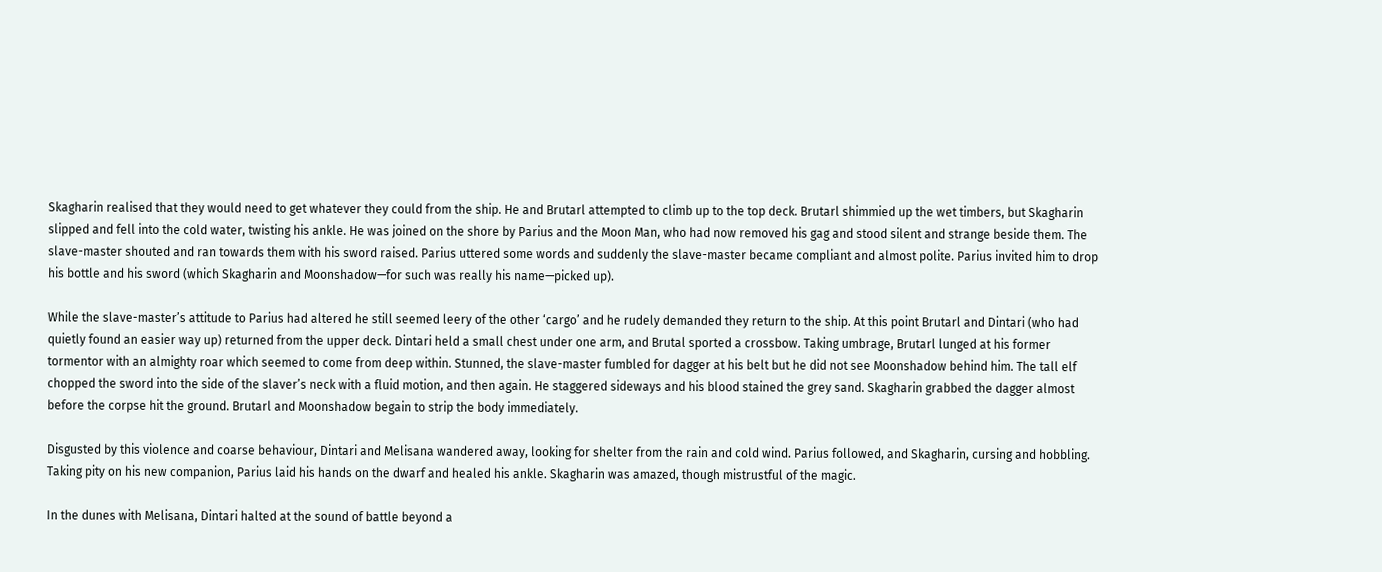Skagharin realised that they would need to get whatever they could from the ship. He and Brutarl attempted to climb up to the top deck. Brutarl shimmied up the wet timbers, but Skagharin slipped and fell into the cold water, twisting his ankle. He was joined on the shore by Parius and the Moon Man, who had now removed his gag and stood silent and strange beside them. The slave-master shouted and ran towards them with his sword raised. Parius uttered some words and suddenly the slave-master became compliant and almost polite. Parius invited him to drop his bottle and his sword (which Skagharin and Moonshadow—for such was really his name—picked up).

While the slave-master’s attitude to Parius had altered he still seemed leery of the other ‘cargo’ and he rudely demanded they return to the ship. At this point Brutarl and Dintari (who had quietly found an easier way up) returned from the upper deck. Dintari held a small chest under one arm, and Brutal sported a crossbow. Taking umbrage, Brutarl lunged at his former tormentor with an almighty roar which seemed to come from deep within. Stunned, the slave-master fumbled for dagger at his belt but he did not see Moonshadow behind him. The tall elf chopped the sword into the side of the slaver’s neck with a fluid motion, and then again. He staggered sideways and his blood stained the grey sand. Skagharin grabbed the dagger almost before the corpse hit the ground. Brutarl and Moonshadow begain to strip the body immediately.

Disgusted by this violence and coarse behaviour, Dintari and Melisana wandered away, looking for shelter from the rain and cold wind. Parius followed, and Skagharin, cursing and hobbling. Taking pity on his new companion, Parius laid his hands on the dwarf and healed his ankle. Skagharin was amazed, though mistrustful of the magic.

In the dunes with Melisana, Dintari halted at the sound of battle beyond a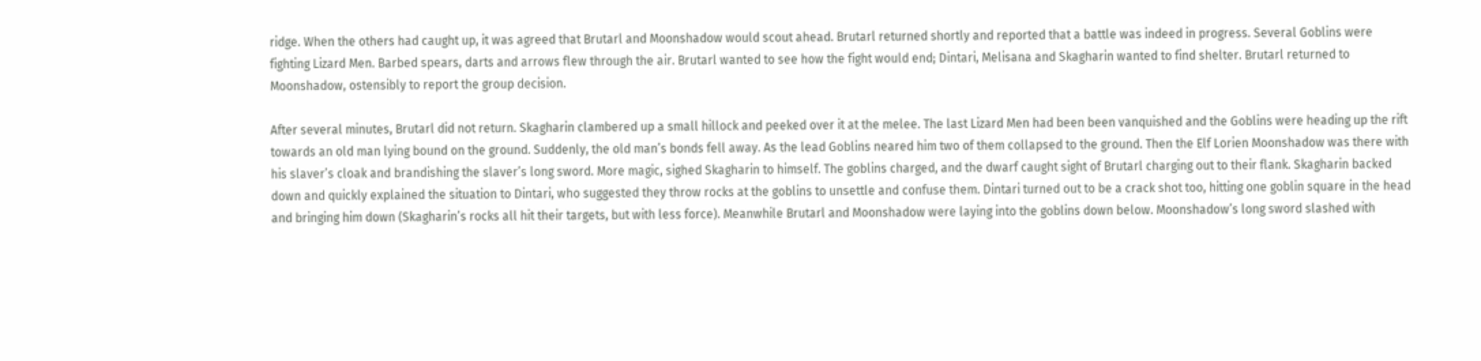ridge. When the others had caught up, it was agreed that Brutarl and Moonshadow would scout ahead. Brutarl returned shortly and reported that a battle was indeed in progress. Several Goblins were fighting Lizard Men. Barbed spears, darts and arrows flew through the air. Brutarl wanted to see how the fight would end; Dintari, Melisana and Skagharin wanted to find shelter. Brutarl returned to Moonshadow, ostensibly to report the group decision.

After several minutes, Brutarl did not return. Skagharin clambered up a small hillock and peeked over it at the melee. The last Lizard Men had been been vanquished and the Goblins were heading up the rift towards an old man lying bound on the ground. Suddenly, the old man’s bonds fell away. As the lead Goblins neared him two of them collapsed to the ground. Then the Elf Lorien Moonshadow was there with his slaver’s cloak and brandishing the slaver’s long sword. More magic, sighed Skagharin to himself. The goblins charged, and the dwarf caught sight of Brutarl charging out to their flank. Skagharin backed down and quickly explained the situation to Dintari, who suggested they throw rocks at the goblins to unsettle and confuse them. Dintari turned out to be a crack shot too, hitting one goblin square in the head and bringing him down (Skagharin’s rocks all hit their targets, but with less force). Meanwhile Brutarl and Moonshadow were laying into the goblins down below. Moonshadow’s long sword slashed with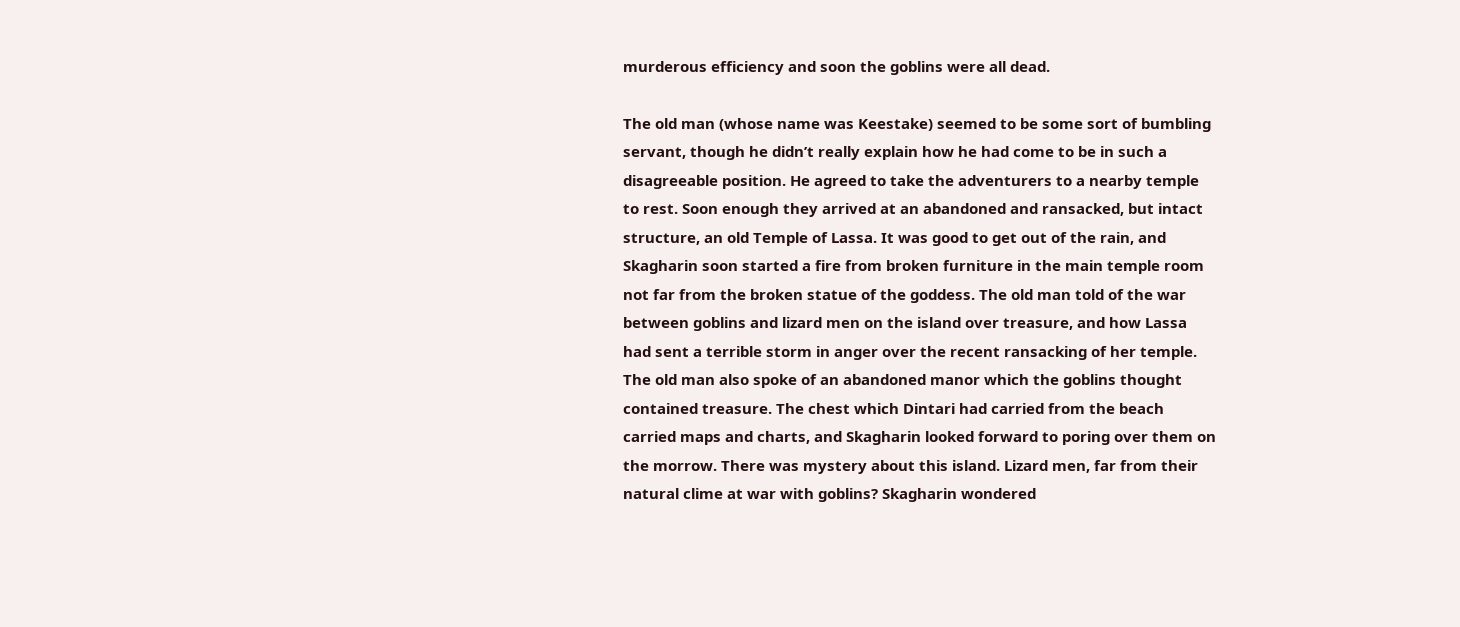murderous efficiency and soon the goblins were all dead.

The old man (whose name was Keestake) seemed to be some sort of bumbling servant, though he didn’t really explain how he had come to be in such a disagreeable position. He agreed to take the adventurers to a nearby temple to rest. Soon enough they arrived at an abandoned and ransacked, but intact structure, an old Temple of Lassa. It was good to get out of the rain, and Skagharin soon started a fire from broken furniture in the main temple room not far from the broken statue of the goddess. The old man told of the war between goblins and lizard men on the island over treasure, and how Lassa had sent a terrible storm in anger over the recent ransacking of her temple. The old man also spoke of an abandoned manor which the goblins thought contained treasure. The chest which Dintari had carried from the beach carried maps and charts, and Skagharin looked forward to poring over them on the morrow. There was mystery about this island. Lizard men, far from their natural clime at war with goblins? Skagharin wondered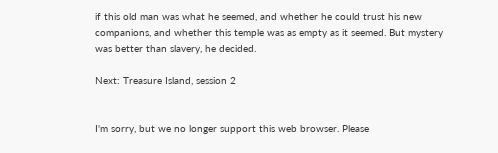if this old man was what he seemed, and whether he could trust his new companions, and whether this temple was as empty as it seemed. But mystery was better than slavery, he decided.

Next: Treasure Island, session 2


I'm sorry, but we no longer support this web browser. Please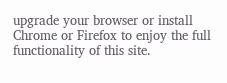upgrade your browser or install Chrome or Firefox to enjoy the full functionality of this site.